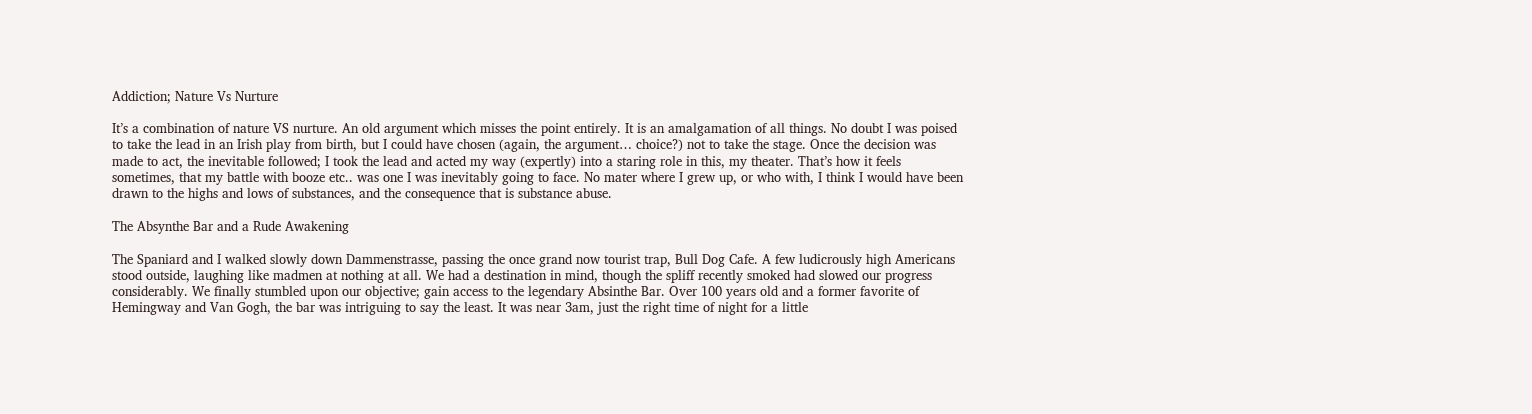Addiction; Nature Vs Nurture

It’s a combination of nature VS nurture. An old argument which misses the point entirely. It is an amalgamation of all things. No doubt I was poised to take the lead in an Irish play from birth, but I could have chosen (again, the argument… choice?) not to take the stage. Once the decision was made to act, the inevitable followed; I took the lead and acted my way (expertly) into a staring role in this, my theater. That’s how it feels sometimes, that my battle with booze etc.. was one I was inevitably going to face. No mater where I grew up, or who with, I think I would have been drawn to the highs and lows of substances, and the consequence that is substance abuse.

The Absynthe Bar and a Rude Awakening

The Spaniard and I walked slowly down Dammenstrasse, passing the once grand now tourist trap, Bull Dog Cafe. A few ludicrously high Americans stood outside, laughing like madmen at nothing at all. We had a destination in mind, though the spliff recently smoked had slowed our progress considerably. We finally stumbled upon our objective; gain access to the legendary Absinthe Bar. Over 100 years old and a former favorite of Hemingway and Van Gogh, the bar was intriguing to say the least. It was near 3am, just the right time of night for a little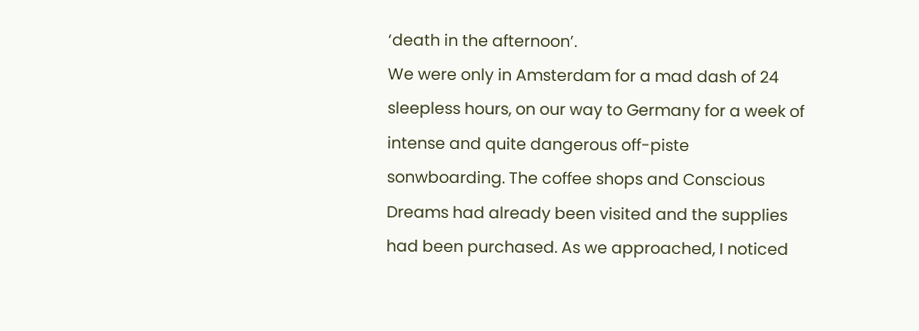‘death in the afternoon’.
We were only in Amsterdam for a mad dash of 24 sleepless hours, on our way to Germany for a week of intense and quite dangerous off-piste sonwboarding. The coffee shops and Conscious Dreams had already been visited and the supplies had been purchased. As we approached, I noticed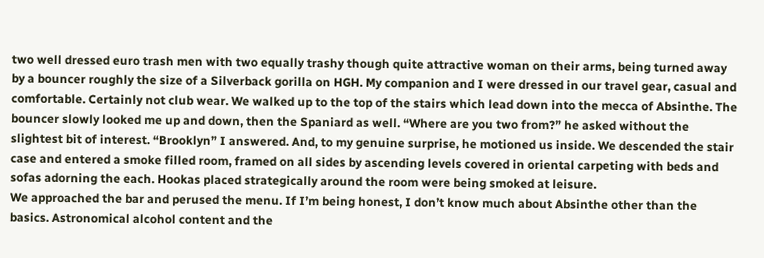two well dressed euro trash men with two equally trashy though quite attractive woman on their arms, being turned away by a bouncer roughly the size of a Silverback gorilla on HGH. My companion and I were dressed in our travel gear, casual and comfortable. Certainly not club wear. We walked up to the top of the stairs which lead down into the mecca of Absinthe. The bouncer slowly looked me up and down, then the Spaniard as well. “Where are you two from?” he asked without the slightest bit of interest. “Brooklyn” I answered. And, to my genuine surprise, he motioned us inside. We descended the stair case and entered a smoke filled room, framed on all sides by ascending levels covered in oriental carpeting with beds and sofas adorning the each. Hookas placed strategically around the room were being smoked at leisure.
We approached the bar and perused the menu. If I’m being honest, I don’t know much about Absinthe other than the basics. Astronomical alcohol content and the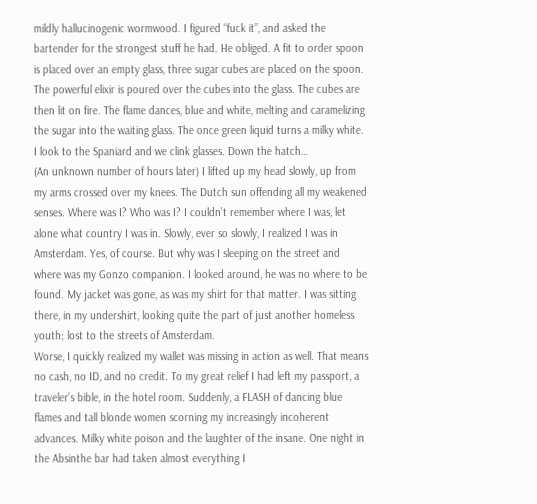mildly hallucinogenic wormwood. I figured “fuck it”, and asked the bartender for the strongest stuff he had. He obliged. A fit to order spoon is placed over an empty glass, three sugar cubes are placed on the spoon. The powerful elixir is poured over the cubes into the glass. The cubes are then lit on fire. The flame dances, blue and white, melting and caramelizing the sugar into the waiting glass. The once green liquid turns a milky white. I look to the Spaniard and we clink glasses. Down the hatch…
(An unknown number of hours later) I lifted up my head slowly, up from my arms crossed over my knees. The Dutch sun offending all my weakened senses. Where was I? Who was I? I couldn’t remember where I was, let alone what country I was in. Slowly, ever so slowly, I realized I was in Amsterdam. Yes, of course. But why was I sleeping on the street and where was my Gonzo companion. I looked around, he was no where to be found. My jacket was gone, as was my shirt for that matter. I was sitting there, in my undershirt, looking quite the part of just another homeless youth; lost to the streets of Amsterdam.
Worse, I quickly realized my wallet was missing in action as well. That means no cash, no ID, and no credit. To my great relief I had left my passport, a traveler’s bible, in the hotel room. Suddenly, a FLASH of dancing blue flames and tall blonde women scorning my increasingly incoherent advances. Milky white poison and the laughter of the insane. One night in the Absinthe bar had taken almost everything I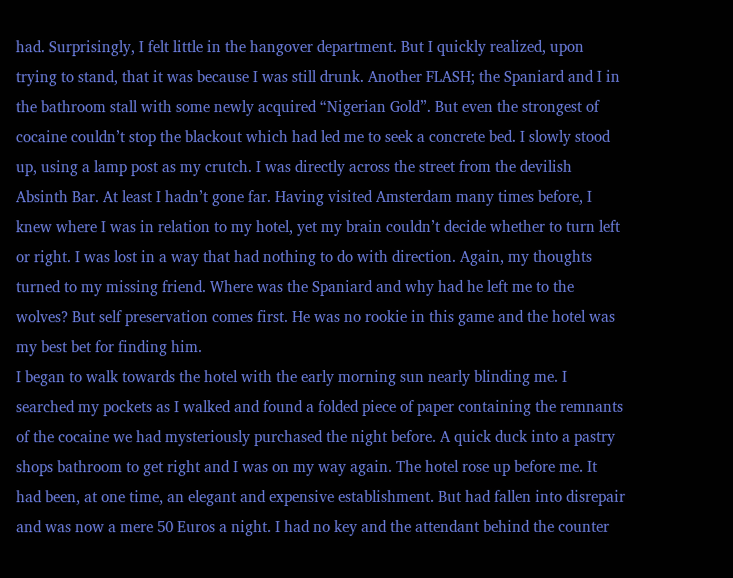had. Surprisingly, I felt little in the hangover department. But I quickly realized, upon trying to stand, that it was because I was still drunk. Another FLASH; the Spaniard and I in the bathroom stall with some newly acquired “Nigerian Gold”. But even the strongest of cocaine couldn’t stop the blackout which had led me to seek a concrete bed. I slowly stood up, using a lamp post as my crutch. I was directly across the street from the devilish Absinth Bar. At least I hadn’t gone far. Having visited Amsterdam many times before, I knew where I was in relation to my hotel, yet my brain couldn’t decide whether to turn left or right. I was lost in a way that had nothing to do with direction. Again, my thoughts turned to my missing friend. Where was the Spaniard and why had he left me to the wolves? But self preservation comes first. He was no rookie in this game and the hotel was my best bet for finding him.
I began to walk towards the hotel with the early morning sun nearly blinding me. I searched my pockets as I walked and found a folded piece of paper containing the remnants of the cocaine we had mysteriously purchased the night before. A quick duck into a pastry shops bathroom to get right and I was on my way again. The hotel rose up before me. It had been, at one time, an elegant and expensive establishment. But had fallen into disrepair and was now a mere 50 Euros a night. I had no key and the attendant behind the counter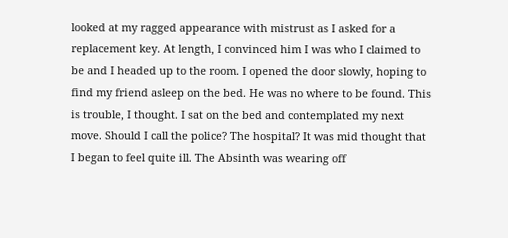looked at my ragged appearance with mistrust as I asked for a replacement key. At length, I convinced him I was who I claimed to be and I headed up to the room. I opened the door slowly, hoping to find my friend asleep on the bed. He was no where to be found. This is trouble, I thought. I sat on the bed and contemplated my next move. Should I call the police? The hospital? It was mid thought that I began to feel quite ill. The Absinth was wearing off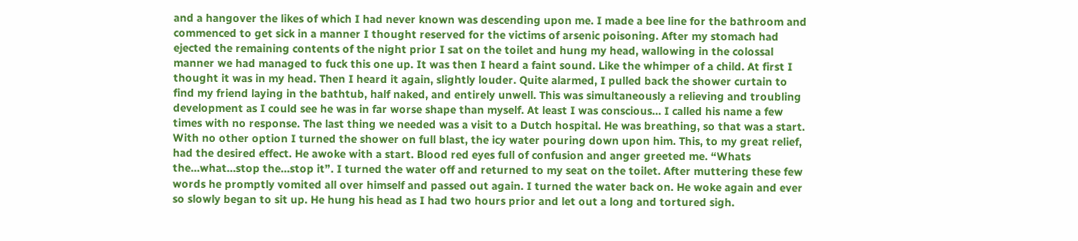and a hangover the likes of which I had never known was descending upon me. I made a bee line for the bathroom and commenced to get sick in a manner I thought reserved for the victims of arsenic poisoning. After my stomach had ejected the remaining contents of the night prior I sat on the toilet and hung my head, wallowing in the colossal manner we had managed to fuck this one up. It was then I heard a faint sound. Like the whimper of a child. At first I thought it was in my head. Then I heard it again, slightly louder. Quite alarmed, I pulled back the shower curtain to find my friend laying in the bathtub, half naked, and entirely unwell. This was simultaneously a relieving and troubling development as I could see he was in far worse shape than myself. At least I was conscious… I called his name a few times with no response. The last thing we needed was a visit to a Dutch hospital. He was breathing, so that was a start. With no other option I turned the shower on full blast, the icy water pouring down upon him. This, to my great relief, had the desired effect. He awoke with a start. Blood red eyes full of confusion and anger greeted me. “Whats the…what…stop the…stop it”. I turned the water off and returned to my seat on the toilet. After muttering these few words he promptly vomited all over himself and passed out again. I turned the water back on. He woke again and ever so slowly began to sit up. He hung his head as I had two hours prior and let out a long and tortured sigh.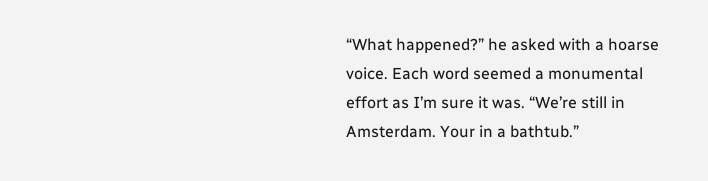“What happened?” he asked with a hoarse voice. Each word seemed a monumental effort as I’m sure it was. “We’re still in Amsterdam. Your in a bathtub.”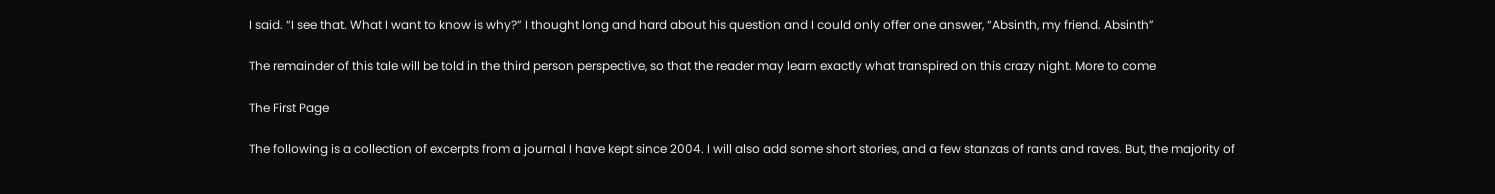I said. “I see that. What I want to know is why?” I thought long and hard about his question and I could only offer one answer, “Absinth, my friend. Absinth”

The remainder of this tale will be told in the third person perspective, so that the reader may learn exactly what transpired on this crazy night. More to come

The First Page

The following is a collection of excerpts from a journal I have kept since 2004. I will also add some short stories, and a few stanzas of rants and raves. But, the majority of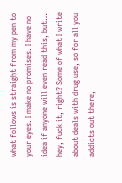what follows is straight from my pen to your eyes. I make no promises. I have no idea if anyone will even read this, but… hey, fuck it, right? Some of what I write about deals with drug use, so for all you addicts out there,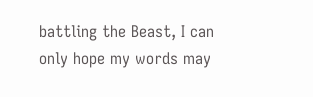battling the Beast, I can only hope my words may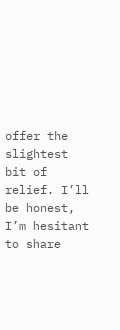offer the slightest bit of relief. I’ll be honest, I’m hesitant to share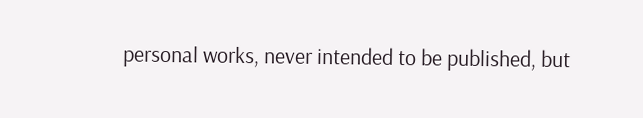personal works, never intended to be published, but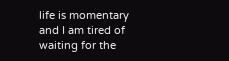life is momentary and I am tired of waiting for the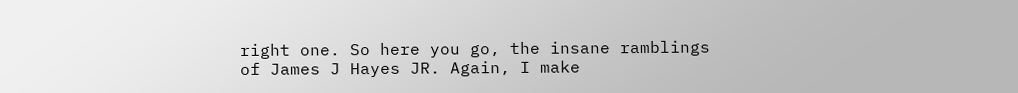right one. So here you go, the insane ramblings of James J Hayes JR. Again, I make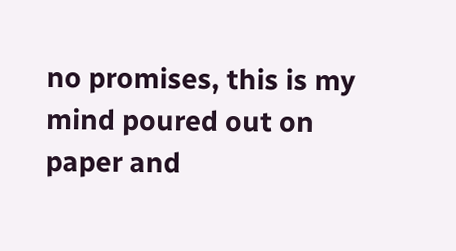no promises, this is my mind poured out on paper and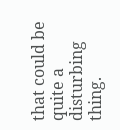that could be quite a disturbing thing.